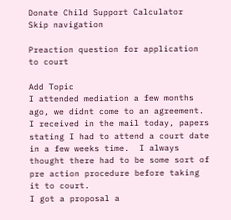Donate Child Support Calculator
Skip navigation

Preaction question for application to court

Add Topic
I attended mediation a few months ago, we didnt come to an agreement.
I received in the mail today, papers stating I had to attend a court date in a few weeks time.  I always thought there had to be some sort of pre action procedure before taking it to court.
I got a proposal a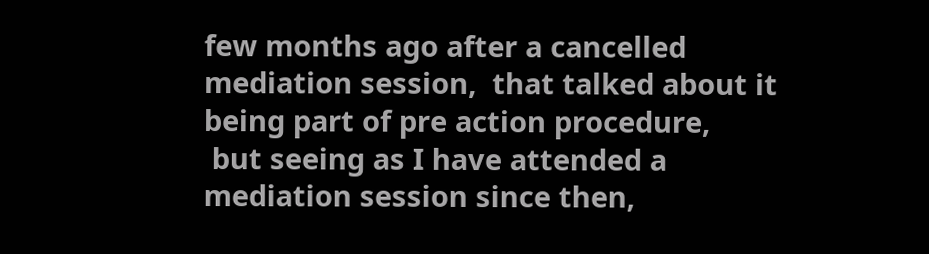few months ago after a cancelled mediation session,  that talked about it being part of pre action procedure,
 but seeing as I have attended a mediation session since then,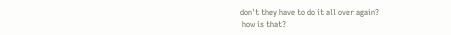don't they have to do it all over again?
 how is that?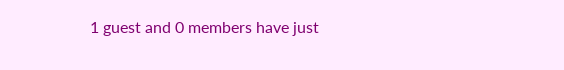1 guest and 0 members have just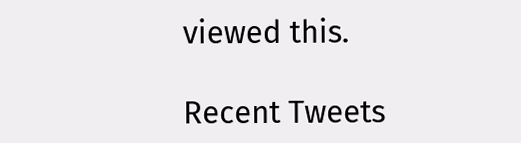viewed this.

Recent Tweets